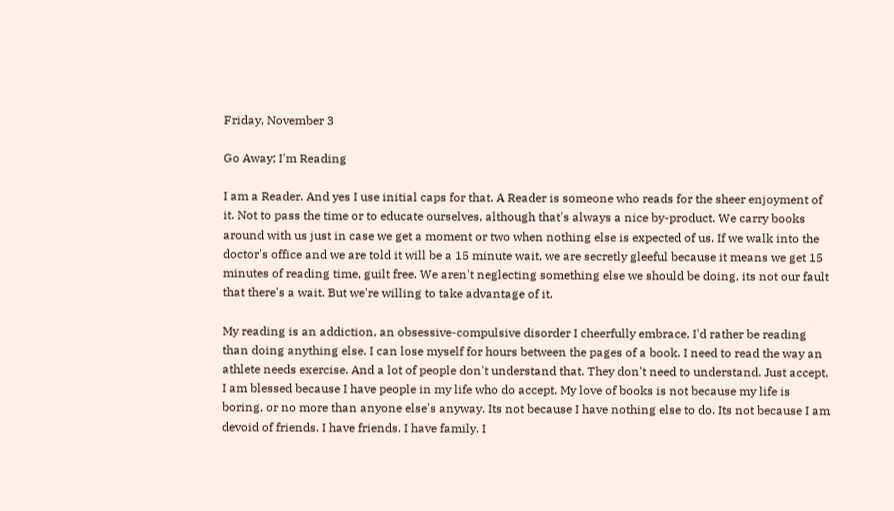Friday, November 3

Go Away; I'm Reading

I am a Reader. And yes I use initial caps for that. A Reader is someone who reads for the sheer enjoyment of it. Not to pass the time or to educate ourselves, although that's always a nice by-product. We carry books around with us just in case we get a moment or two when nothing else is expected of us. If we walk into the doctor's office and we are told it will be a 15 minute wait, we are secretly gleeful because it means we get 15 minutes of reading time, guilt free. We aren't neglecting something else we should be doing, its not our fault that there's a wait. But we're willing to take advantage of it.

My reading is an addiction, an obsessive-compulsive disorder I cheerfully embrace. I'd rather be reading than doing anything else. I can lose myself for hours between the pages of a book. I need to read the way an athlete needs exercise. And a lot of people don't understand that. They don't need to understand. Just accept. I am blessed because I have people in my life who do accept. My love of books is not because my life is boring, or no more than anyone else's anyway. Its not because I have nothing else to do. Its not because I am devoid of friends. I have friends. I have family. I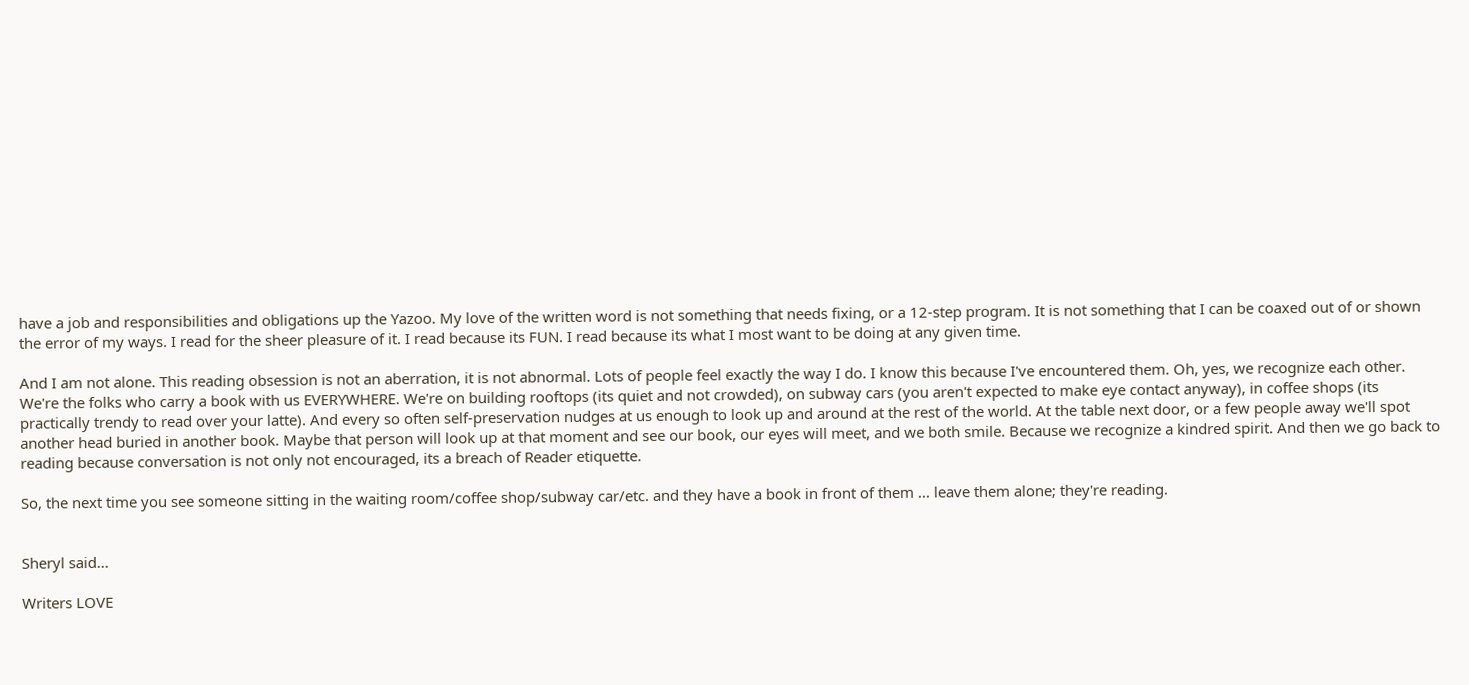have a job and responsibilities and obligations up the Yazoo. My love of the written word is not something that needs fixing, or a 12-step program. It is not something that I can be coaxed out of or shown the error of my ways. I read for the sheer pleasure of it. I read because its FUN. I read because its what I most want to be doing at any given time.

And I am not alone. This reading obsession is not an aberration, it is not abnormal. Lots of people feel exactly the way I do. I know this because I've encountered them. Oh, yes, we recognize each other. We're the folks who carry a book with us EVERYWHERE. We're on building rooftops (its quiet and not crowded), on subway cars (you aren't expected to make eye contact anyway), in coffee shops (its practically trendy to read over your latte). And every so often self-preservation nudges at us enough to look up and around at the rest of the world. At the table next door, or a few people away we'll spot another head buried in another book. Maybe that person will look up at that moment and see our book, our eyes will meet, and we both smile. Because we recognize a kindred spirit. And then we go back to reading because conversation is not only not encouraged, its a breach of Reader etiquette.

So, the next time you see someone sitting in the waiting room/coffee shop/subway car/etc. and they have a book in front of them ... leave them alone; they're reading.


Sheryl said...

Writers LOVE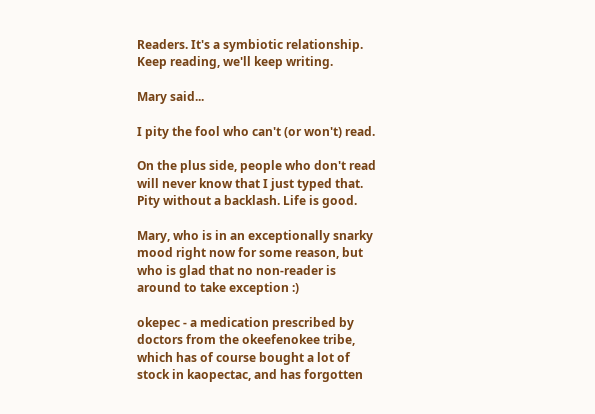Readers. It's a symbiotic relationship. Keep reading, we'll keep writing.

Mary said...

I pity the fool who can't (or won't) read.

On the plus side, people who don't read will never know that I just typed that. Pity without a backlash. Life is good.

Mary, who is in an exceptionally snarky mood right now for some reason, but who is glad that no non-reader is around to take exception :)

okepec - a medication prescribed by doctors from the okeefenokee tribe, which has of course bought a lot of stock in kaopectac, and has forgotten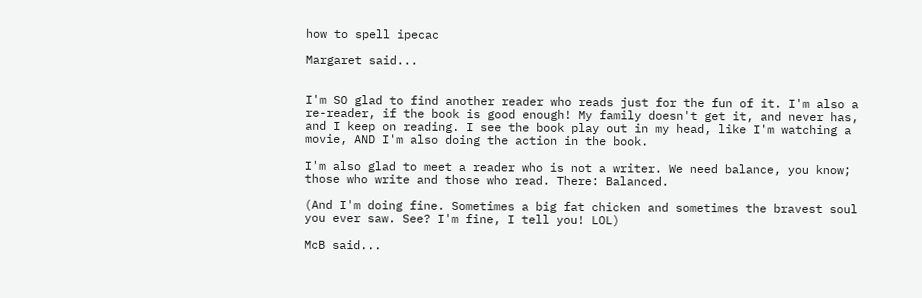how to spell ipecac

Margaret said...


I'm SO glad to find another reader who reads just for the fun of it. I'm also a re-reader, if the book is good enough! My family doesn't get it, and never has, and I keep on reading. I see the book play out in my head, like I'm watching a movie, AND I'm also doing the action in the book.

I'm also glad to meet a reader who is not a writer. We need balance, you know; those who write and those who read. There: Balanced.

(And I'm doing fine. Sometimes a big fat chicken and sometimes the bravest soul you ever saw. See? I'm fine, I tell you! LOL)

McB said...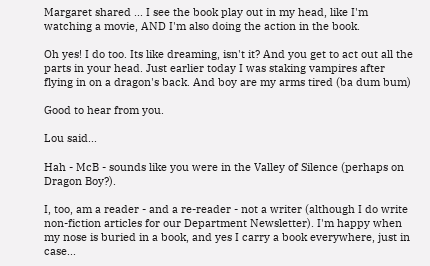Margaret shared ... I see the book play out in my head, like I'm watching a movie, AND I'm also doing the action in the book.

Oh yes! I do too. Its like dreaming, isn't it? And you get to act out all the parts in your head. Just earlier today I was staking vampires after flying in on a dragon's back. And boy are my arms tired (ba dum bum)

Good to hear from you.

Lou said...

Hah - McB - sounds like you were in the Valley of Silence (perhaps on Dragon Boy?).

I, too, am a reader - and a re-reader - not a writer (although I do write non-fiction articles for our Department Newsletter). I'm happy when my nose is buried in a book, and yes I carry a book everywhere, just in case...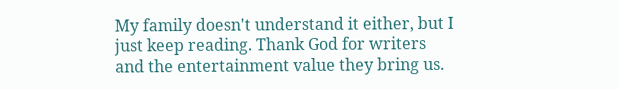My family doesn't understand it either, but I just keep reading. Thank God for writers and the entertainment value they bring us.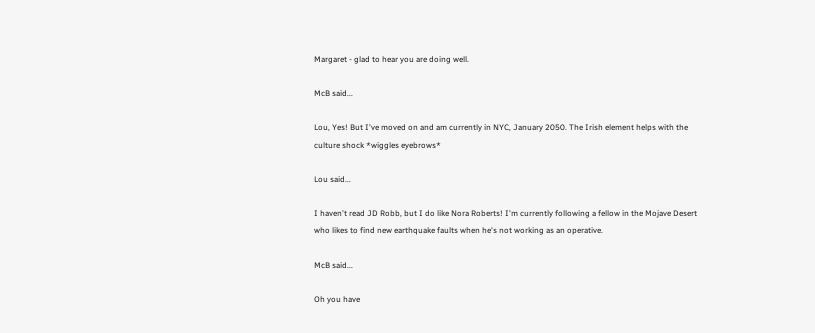Margaret - glad to hear you are doing well.

McB said...

Lou, Yes! But I've moved on and am currently in NYC, January 2050. The Irish element helps with the culture shock *wiggles eyebrows*

Lou said...

I haven't read JD Robb, but I do like Nora Roberts! I'm currently following a fellow in the Mojave Desert who likes to find new earthquake faults when he's not working as an operative.

McB said...

Oh you have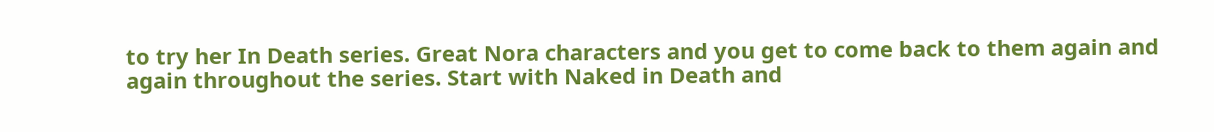to try her In Death series. Great Nora characters and you get to come back to them again and again throughout the series. Start with Naked in Death and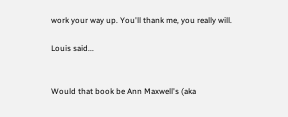work your way up. You'll thank me, you really will.

Louis said...


Would that book be Ann Maxwell's (aka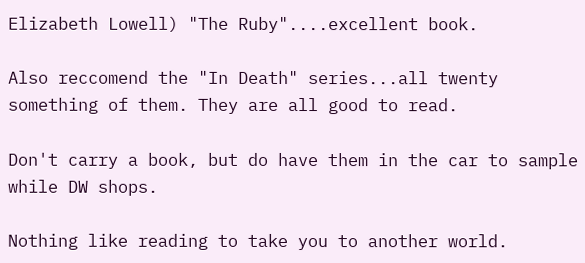Elizabeth Lowell) "The Ruby"....excellent book.

Also reccomend the "In Death" series...all twenty something of them. They are all good to read.

Don't carry a book, but do have them in the car to sample while DW shops.

Nothing like reading to take you to another world.